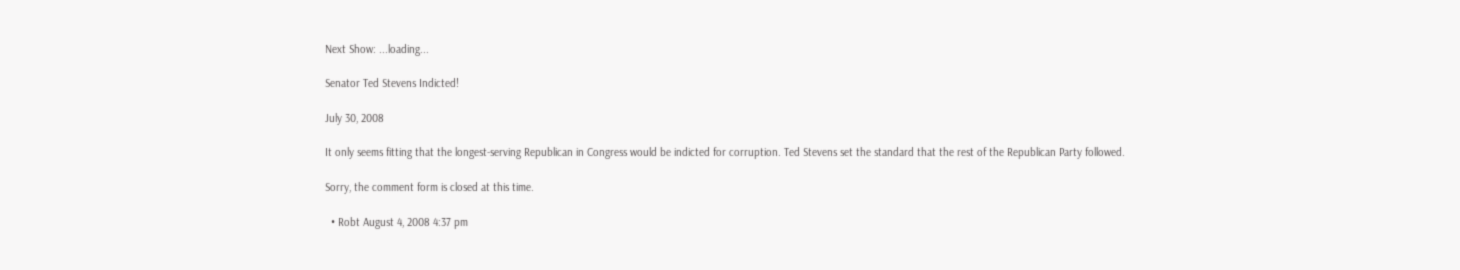Next Show: ...loading...

Senator Ted Stevens Indicted!

July 30, 2008

It only seems fitting that the longest-serving Republican in Congress would be indicted for corruption. Ted Stevens set the standard that the rest of the Republican Party followed.

Sorry, the comment form is closed at this time.

  • Robt August 4, 2008 4:37 pm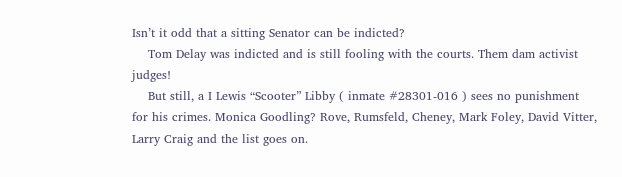Isn’t it odd that a sitting Senator can be indicted?
    Tom Delay was indicted and is still fooling with the courts. Them dam activist judges!
    But still, a I Lewis “Scooter” Libby ( inmate #28301-016 ) sees no punishment for his crimes. Monica Goodling? Rove, Rumsfeld, Cheney, Mark Foley, David Vitter, Larry Craig and the list goes on.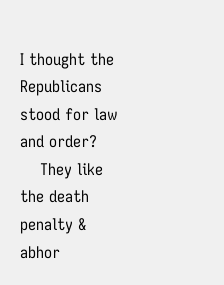I thought the Republicans stood for law and order?
    They like the death penalty & abhor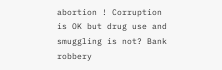abortion ! Corruption is OK but drug use and smuggling is not? Bank robbery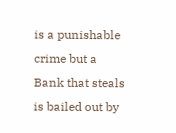is a punishable crime but a Bank that steals is bailed out by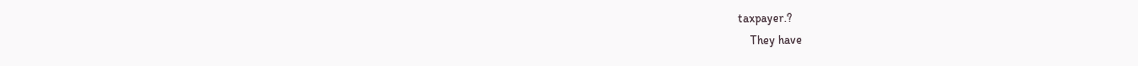taxpayer.?
    They have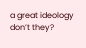a great ideology don’t they?